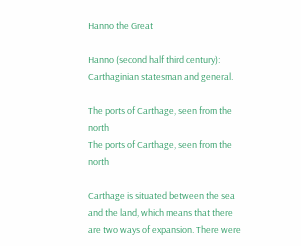Hanno the Great

Hanno (second half third century): Carthaginian statesman and general.

The ports of Carthage, seen from the north
The ports of Carthage, seen from the north

Carthage is situated between the sea and the land, which means that there are two ways of expansion. There were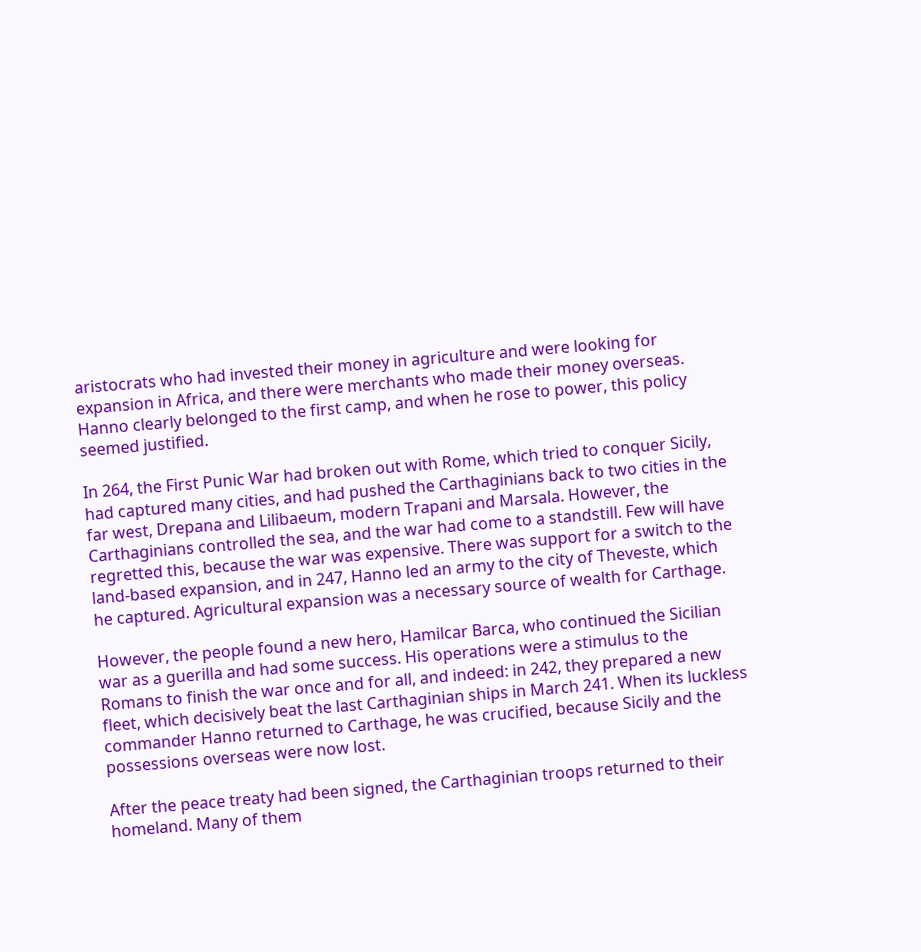aristocrats who had invested their money in agriculture and were looking for expansion in Africa, and there were merchants who made their money overseas. Hanno clearly belonged to the first camp, and when he rose to power, this policy seemed justified.

In 264, the First Punic War had broken out with Rome, which tried to conquer Sicily, had captured many cities, and had pushed the Carthaginians back to two cities in the far west, Drepana and Lilibaeum, modern Trapani and Marsala. However, the Carthaginians controlled the sea, and the war had come to a standstill. Few will have regretted this, because the war was expensive. There was support for a switch to the land-based expansion, and in 247, Hanno led an army to the city of Theveste, which he captured. Agricultural expansion was a necessary source of wealth for Carthage.

However, the people found a new hero, Hamilcar Barca, who continued the Sicilian war as a guerilla and had some success. His operations were a stimulus to the Romans to finish the war once and for all, and indeed: in 242, they prepared a new fleet, which decisively beat the last Carthaginian ships in March 241. When its luckless commander Hanno returned to Carthage, he was crucified, because Sicily and the possessions overseas were now lost.

After the peace treaty had been signed, the Carthaginian troops returned to their homeland. Many of them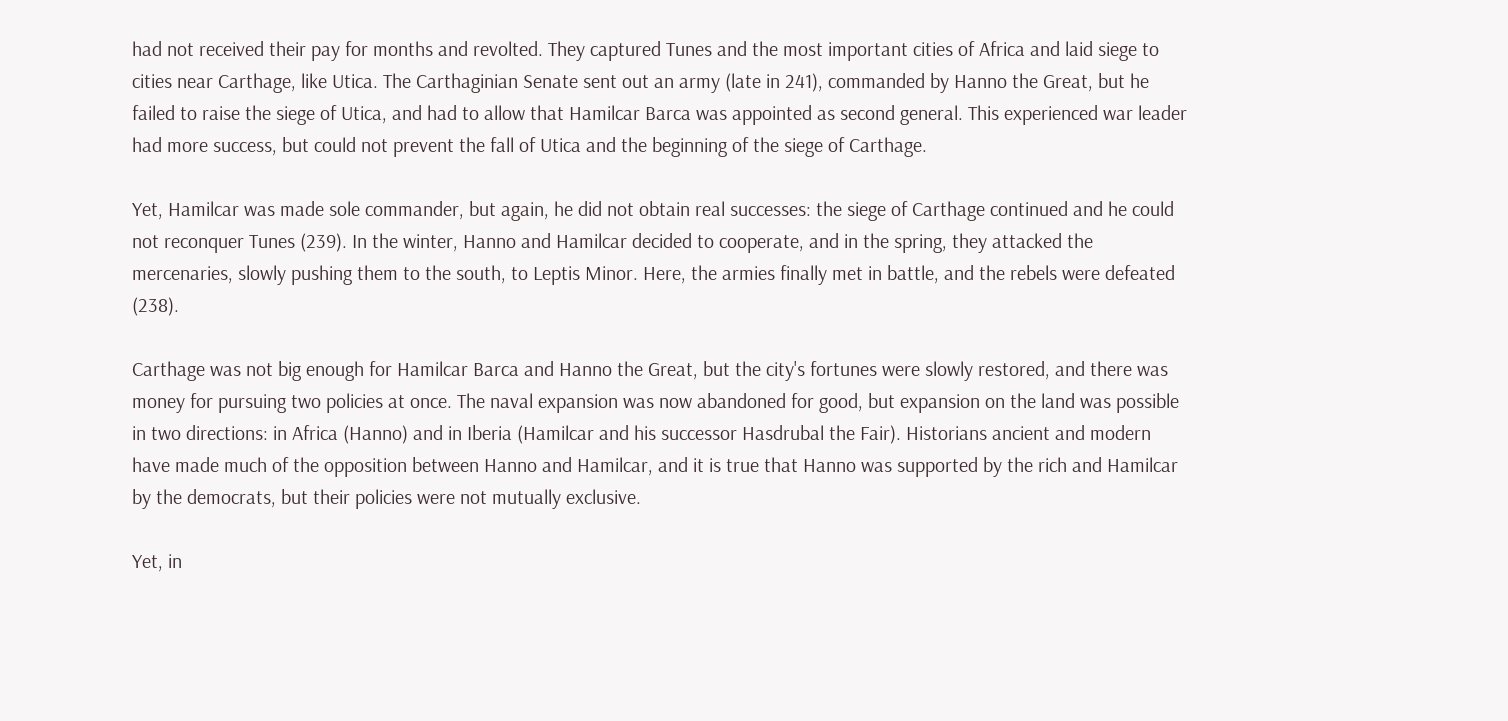had not received their pay for months and revolted. They captured Tunes and the most important cities of Africa and laid siege to cities near Carthage, like Utica. The Carthaginian Senate sent out an army (late in 241), commanded by Hanno the Great, but he failed to raise the siege of Utica, and had to allow that Hamilcar Barca was appointed as second general. This experienced war leader had more success, but could not prevent the fall of Utica and the beginning of the siege of Carthage.

Yet, Hamilcar was made sole commander, but again, he did not obtain real successes: the siege of Carthage continued and he could not reconquer Tunes (239). In the winter, Hanno and Hamilcar decided to cooperate, and in the spring, they attacked the mercenaries, slowly pushing them to the south, to Leptis Minor. Here, the armies finally met in battle, and the rebels were defeated (238).

Carthage was not big enough for Hamilcar Barca and Hanno the Great, but the city's fortunes were slowly restored, and there was money for pursuing two policies at once. The naval expansion was now abandoned for good, but expansion on the land was possible in two directions: in Africa (Hanno) and in Iberia (Hamilcar and his successor Hasdrubal the Fair). Historians ancient and modern have made much of the opposition between Hanno and Hamilcar, and it is true that Hanno was supported by the rich and Hamilcar by the democrats, but their policies were not mutually exclusive.

Yet, in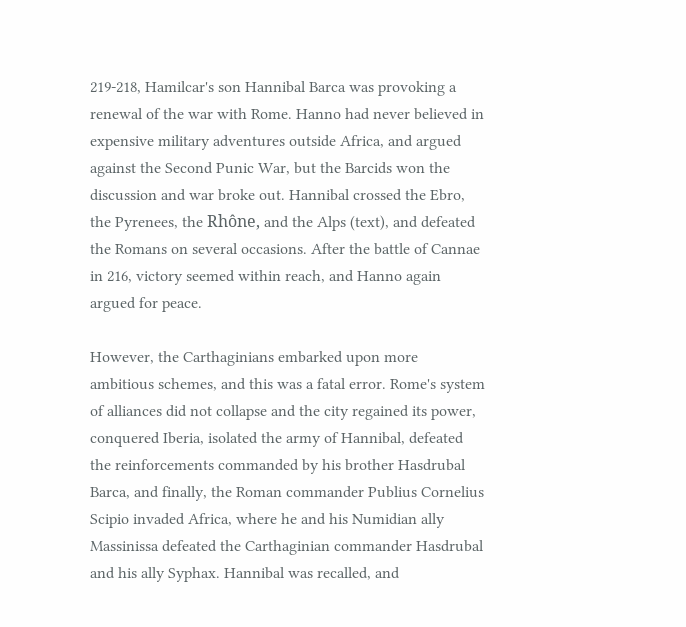219-218, Hamilcar's son Hannibal Barca was provoking a renewal of the war with Rome. Hanno had never believed in expensive military adventures outside Africa, and argued against the Second Punic War, but the Barcids won the discussion and war broke out. Hannibal crossed the Ebro, the Pyrenees, the Rhône, and the Alps (text), and defeated the Romans on several occasions. After the battle of Cannae in 216, victory seemed within reach, and Hanno again argued for peace.

However, the Carthaginians embarked upon more ambitious schemes, and this was a fatal error. Rome's system of alliances did not collapse and the city regained its power, conquered Iberia, isolated the army of Hannibal, defeated the reinforcements commanded by his brother Hasdrubal Barca, and finally, the Roman commander Publius Cornelius Scipio invaded Africa, where he and his Numidian ally Massinissa defeated the Carthaginian commander Hasdrubal and his ally Syphax. Hannibal was recalled, and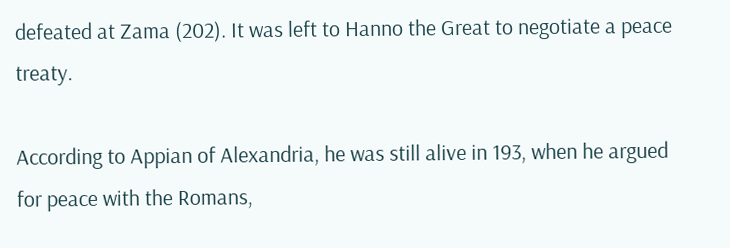defeated at Zama (202). It was left to Hanno the Great to negotiate a peace treaty.

According to Appian of Alexandria, he was still alive in 193, when he argued for peace with the Romans,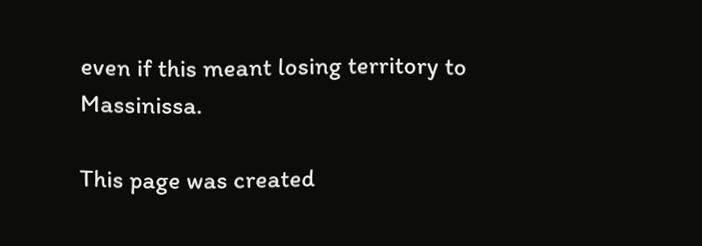even if this meant losing territory to Massinissa.

This page was created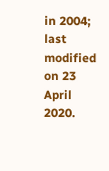in 2004; last modified on 23 April 2020.